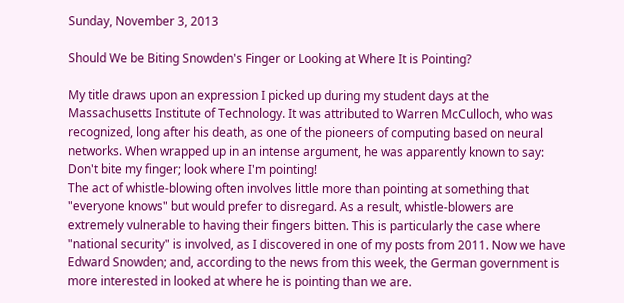Sunday, November 3, 2013

Should We be Biting Snowden's Finger or Looking at Where It is Pointing?

My title draws upon an expression I picked up during my student days at the Massachusetts Institute of Technology. It was attributed to Warren McCulloch, who was recognized, long after his death, as one of the pioneers of computing based on neural networks. When wrapped up in an intense argument, he was apparently known to say:
Don't bite my finger; look where I'm pointing!
The act of whistle-blowing often involves little more than pointing at something that "everyone knows" but would prefer to disregard. As a result, whistle-blowers are extremely vulnerable to having their fingers bitten. This is particularly the case where "national security" is involved, as I discovered in one of my posts from 2011. Now we have Edward Snowden; and, according to the news from this week, the German government is more interested in looked at where he is pointing than we are.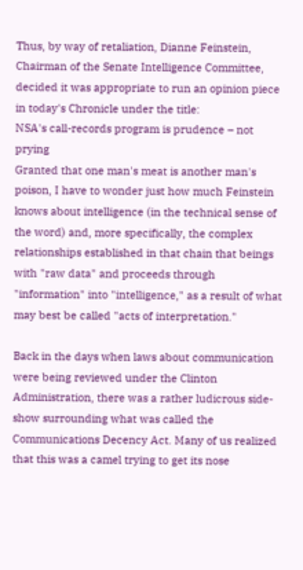Thus, by way of retaliation, Dianne Feinstein, Chairman of the Senate Intelligence Committee, decided it was appropriate to run an opinion piece in today's Chronicle under the title:
NSA's call-records program is prudence – not prying
Granted that one man's meat is another man's poison, I have to wonder just how much Feinstein knows about intelligence (in the technical sense of the word) and, more specifically, the complex relationships established in that chain that beings with "raw data" and proceeds through "information" into "intelligence," as a result of what may best be called "acts of interpretation."

Back in the days when laws about communication were being reviewed under the Clinton Administration, there was a rather ludicrous side-show surrounding what was called the Communications Decency Act. Many of us realized that this was a camel trying to get its nose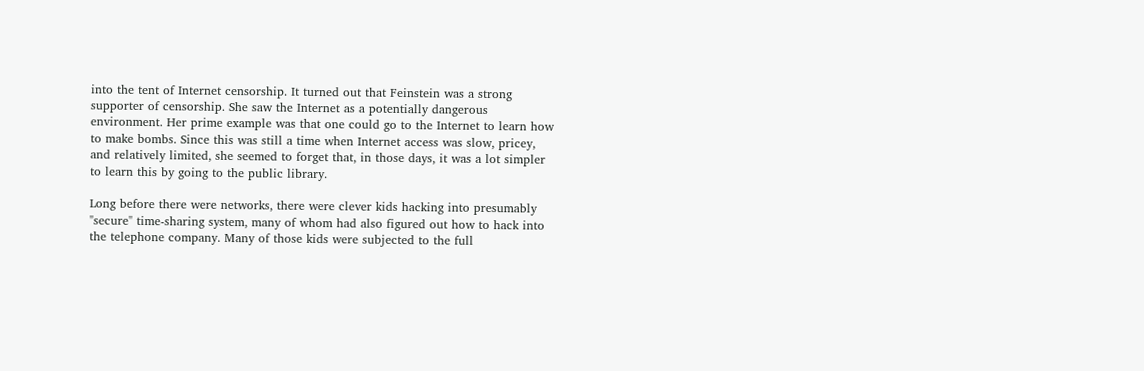into the tent of Internet censorship. It turned out that Feinstein was a strong supporter of censorship. She saw the Internet as a potentially dangerous environment. Her prime example was that one could go to the Internet to learn how to make bombs. Since this was still a time when Internet access was slow, pricey, and relatively limited, she seemed to forget that, in those days, it was a lot simpler to learn this by going to the public library.

Long before there were networks, there were clever kids hacking into presumably "secure" time-sharing system, many of whom had also figured out how to hack into the telephone company. Many of those kids were subjected to the full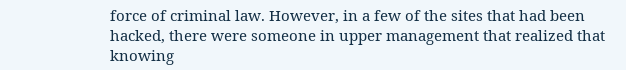force of criminal law. However, in a few of the sites that had been hacked, there were someone in upper management that realized that knowing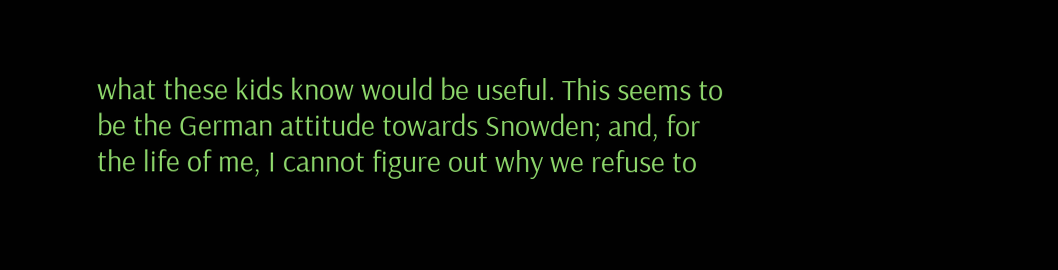what these kids know would be useful. This seems to be the German attitude towards Snowden; and, for the life of me, I cannot figure out why we refuse to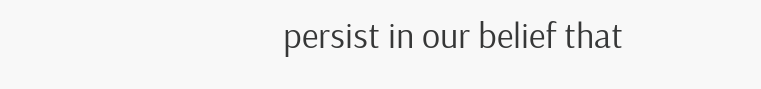persist in our belief that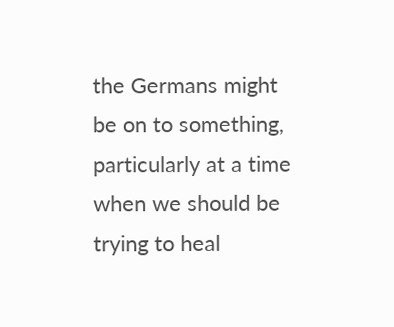the Germans might be on to something, particularly at a time when we should be trying to heal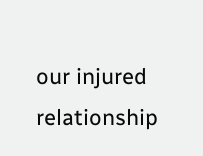our injured relationship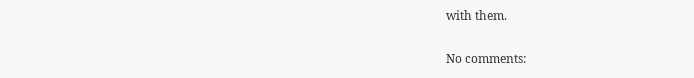with them.

No comments: